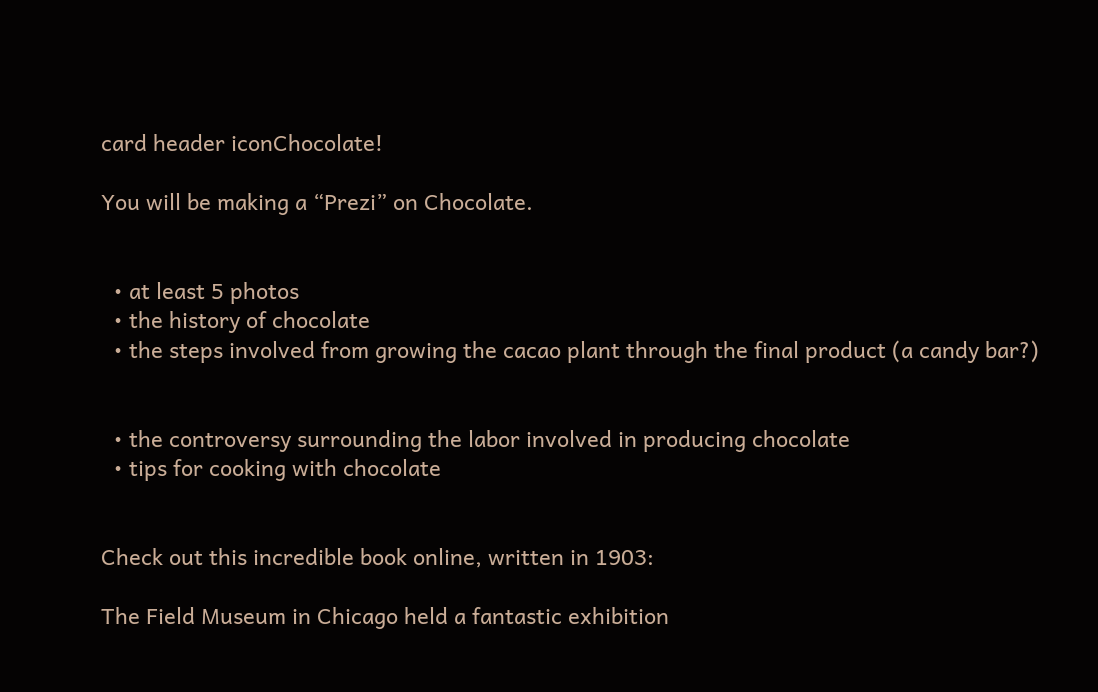card header iconChocolate!

You will be making a “Prezi” on Chocolate.


  • at least 5 photos
  • the history of chocolate
  • the steps involved from growing the cacao plant through the final product (a candy bar?)


  • the controversy surrounding the labor involved in producing chocolate
  • tips for cooking with chocolate


Check out this incredible book online, written in 1903:

The Field Museum in Chicago held a fantastic exhibition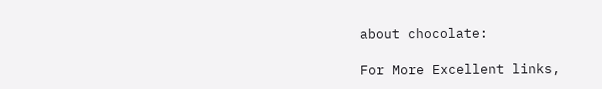about chocolate:

For More Excellent links,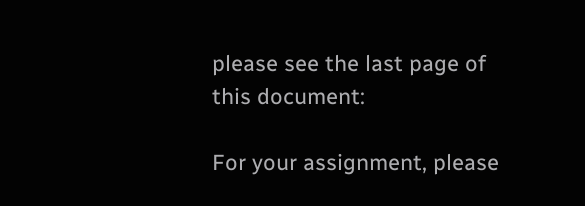please see the last page of this document:

For your assignment, please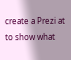create a Prezi at to show what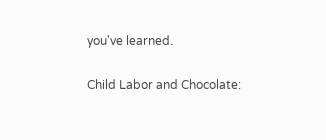you've learned.

Child Labor and Chocolate: